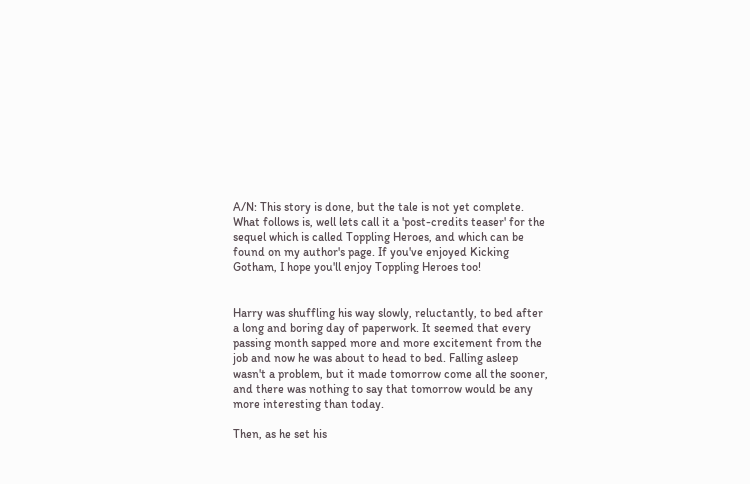A/N: This story is done, but the tale is not yet complete. What follows is, well lets call it a 'post-credits teaser' for the sequel which is called Toppling Heroes, and which can be found on my author's page. If you've enjoyed Kicking Gotham, I hope you'll enjoy Toppling Heroes too!


Harry was shuffling his way slowly, reluctantly, to bed after a long and boring day of paperwork. It seemed that every passing month sapped more and more excitement from the job and now he was about to head to bed. Falling asleep wasn't a problem, but it made tomorrow come all the sooner, and there was nothing to say that tomorrow would be any more interesting than today.

Then, as he set his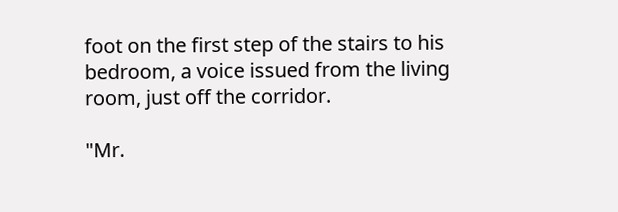foot on the first step of the stairs to his bedroom, a voice issued from the living room, just off the corridor.

"Mr.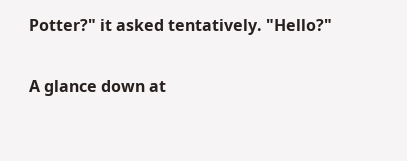Potter?" it asked tentatively. "Hello?"

A glance down at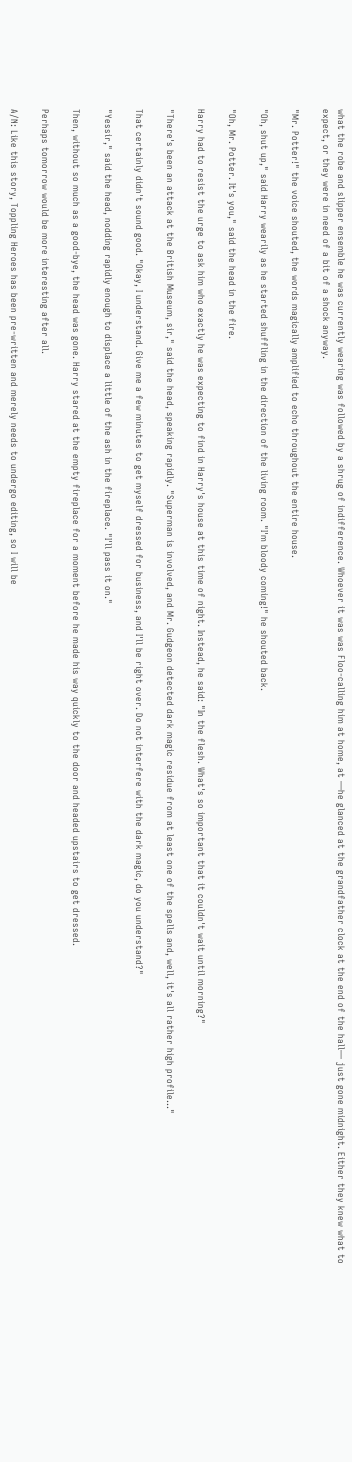what the robe and slipper ensemble he was currently wearing was followed by a shrug of indifference. Whoever it was was Floo-calling him at home, at —he glanced at the grandfather clock at the end of the hall— just gone midnight. Either they knew what to expect, or they were in need of a bit of a shock anyway.

"Mr. Potter!" the voice shouted, the words magically amplified to echo throughout the entire house.

"Oh, shut up," said Harry wearily as he started shuffling in the direction of the living room. "I'm bloody coming!" he shouted back.

"Oh, Mr. Potter. It's you," said the head in the fire.

Harry had to resist the urge to ask him who exactly he was expecting to find in Harry's house at this time of night. Instead, he said: "In the flesh. What's so important that it couldn't wait until morning?"

"There's been an attack at the British Museum, sir," said the head, speaking rapidly. "Superman is involved, and Mr. Gudgeon detected dark magic residue from at least one of the spells and, well, it's all rather high profile…"

That certainly didn't sound good. "Okay, I understand. Give me a few minutes to get myself dressed for business, and I'll be right over. Do not interfere with the dark magic, do you understand?"

"Yessir," said the head, nodding rapidly enough to displace a little of the ash in the fireplace. "I'll pass it on."

Then, without so much as a good-bye, the head was gone. Harry stared at the empty fireplace for a moment before he made his way quickly to the door and headed upstairs to get dressed.

Perhaps tomorrow would be more interesting after all.

A/N: Like this story, Toppling Heroes has been pre-written and merely needs to undergo editing, so I will be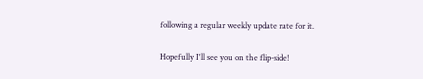following a regular weekly update rate for it.

Hopefully I'll see you on the flip-side!